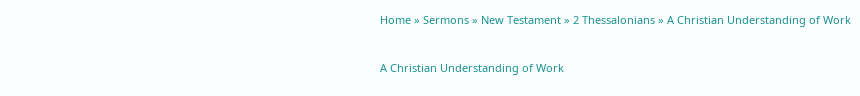Home » Sermons » New Testament » 2 Thessalonians » A Christian Understanding of Work


A Christian Understanding of Work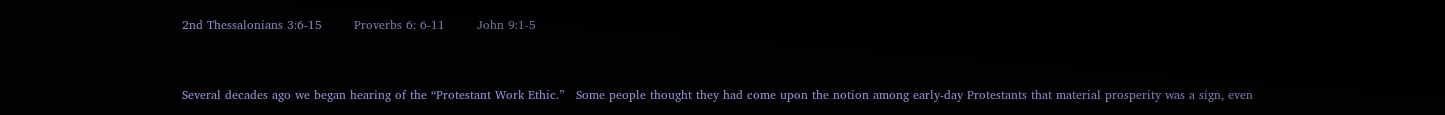2nd Thessalonians 3:6-15        Proverbs 6: 6-11        John 9:1-5


Several decades ago we began hearing of the “Protestant Work Ethic.”   Some people thought they had come upon the notion among early-day Protestants that material prosperity was a sign, even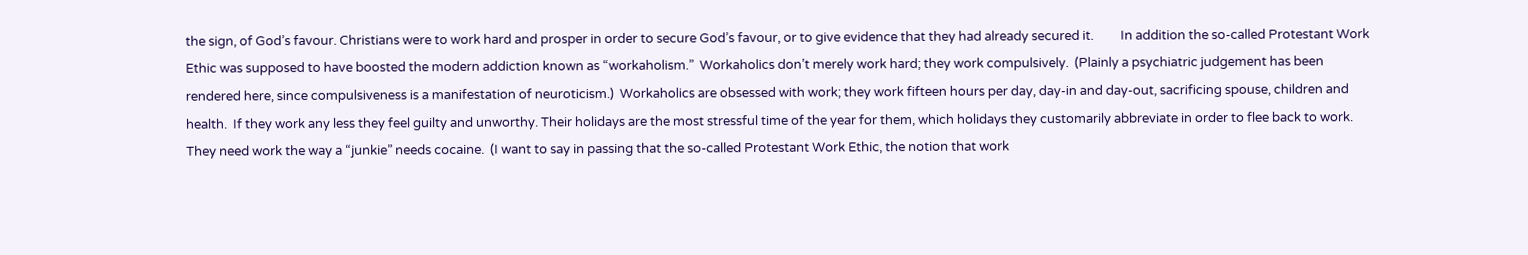the sign, of God’s favour. Christians were to work hard and prosper in order to secure God’s favour, or to give evidence that they had already secured it.         In addition the so-called Protestant Work Ethic was supposed to have boosted the modern addiction known as “workaholism.”  Workaholics don’t merely work hard; they work compulsively.  (Plainly a psychiatric judgement has been rendered here, since compulsiveness is a manifestation of neuroticism.)  Workaholics are obsessed with work; they work fifteen hours per day, day-in and day-out, sacrificing spouse, children and health.  If they work any less they feel guilty and unworthy. Their holidays are the most stressful time of the year for them, which holidays they customarily abbreviate in order to flee back to work.  They need work the way a “junkie” needs cocaine.  (I want to say in passing that the so-called Protestant Work Ethic, the notion that work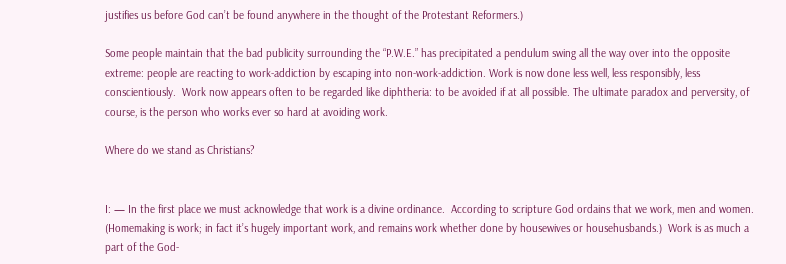justifies us before God can’t be found anywhere in the thought of the Protestant Reformers.)

Some people maintain that the bad publicity surrounding the “P.W.E.” has precipitated a pendulum swing all the way over into the opposite extreme: people are reacting to work-addiction by escaping into non-work-addiction. Work is now done less well, less responsibly, less conscientiously.  Work now appears often to be regarded like diphtheria: to be avoided if at all possible. The ultimate paradox and perversity, of course, is the person who works ever so hard at avoiding work.

Where do we stand as Christians?


I: — In the first place we must acknowledge that work is a divine ordinance.  According to scripture God ordains that we work, men and women.  (Homemaking is work; in fact it’s hugely important work, and remains work whether done by housewives or househusbands.)  Work is as much a part of the God-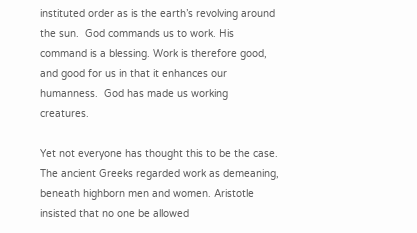instituted order as is the earth’s revolving around the sun.  God commands us to work. His command is a blessing. Work is therefore good, and good for us in that it enhances our humanness.  God has made us working creatures.

Yet not everyone has thought this to be the case.  The ancient Greeks regarded work as demeaning, beneath highborn men and women. Aristotle insisted that no one be allowed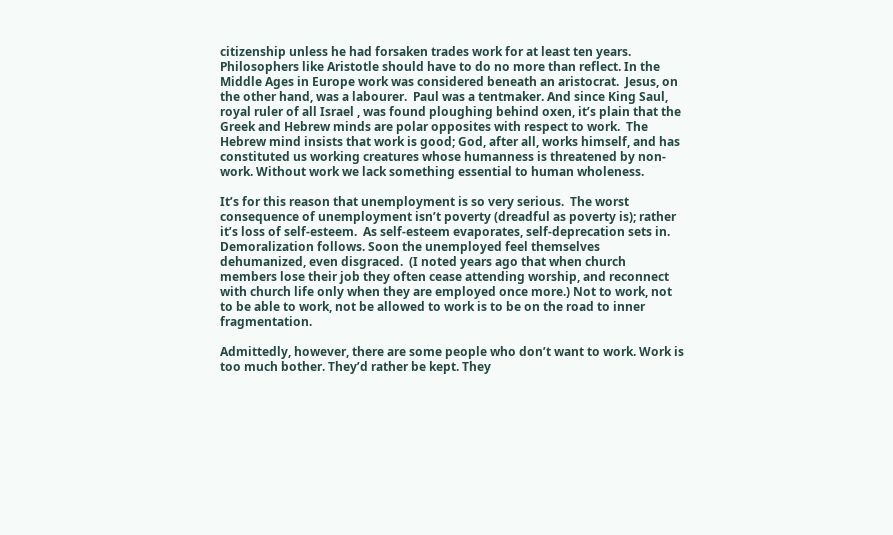citizenship unless he had forsaken trades work for at least ten years.  Philosophers like Aristotle should have to do no more than reflect. In the Middle Ages in Europe work was considered beneath an aristocrat.  Jesus, on the other hand, was a labourer.  Paul was a tentmaker. And since King Saul, royal ruler of all Israel , was found ploughing behind oxen, it’s plain that the Greek and Hebrew minds are polar opposites with respect to work.  The Hebrew mind insists that work is good; God, after all, works himself, and has constituted us working creatures whose humanness is threatened by non-work. Without work we lack something essential to human wholeness.

It’s for this reason that unemployment is so very serious.  The worst consequence of unemployment isn’t poverty (dreadful as poverty is); rather it’s loss of self-esteem.  As self-esteem evaporates, self-deprecation sets in.         Demoralization follows. Soon the unemployed feel themselves dehumanized, even disgraced.  (I noted years ago that when church members lose their job they often cease attending worship, and reconnect with church life only when they are employed once more.) Not to work, not to be able to work, not be allowed to work is to be on the road to inner fragmentation.

Admittedly, however, there are some people who don’t want to work. Work is too much bother. They’d rather be kept. They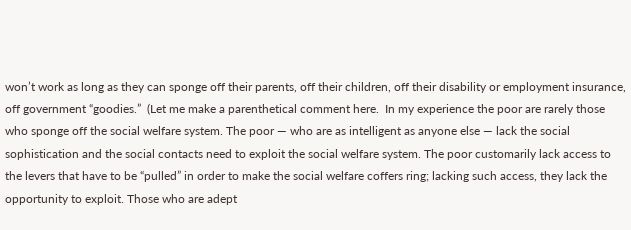won’t work as long as they can sponge off their parents, off their children, off their disability or employment insurance, off government “goodies.”  (Let me make a parenthetical comment here.  In my experience the poor are rarely those who sponge off the social welfare system. The poor — who are as intelligent as anyone else — lack the social sophistication and the social contacts need to exploit the social welfare system. The poor customarily lack access to the levers that have to be “pulled” in order to make the social welfare coffers ring; lacking such access, they lack the opportunity to exploit. Those who are adept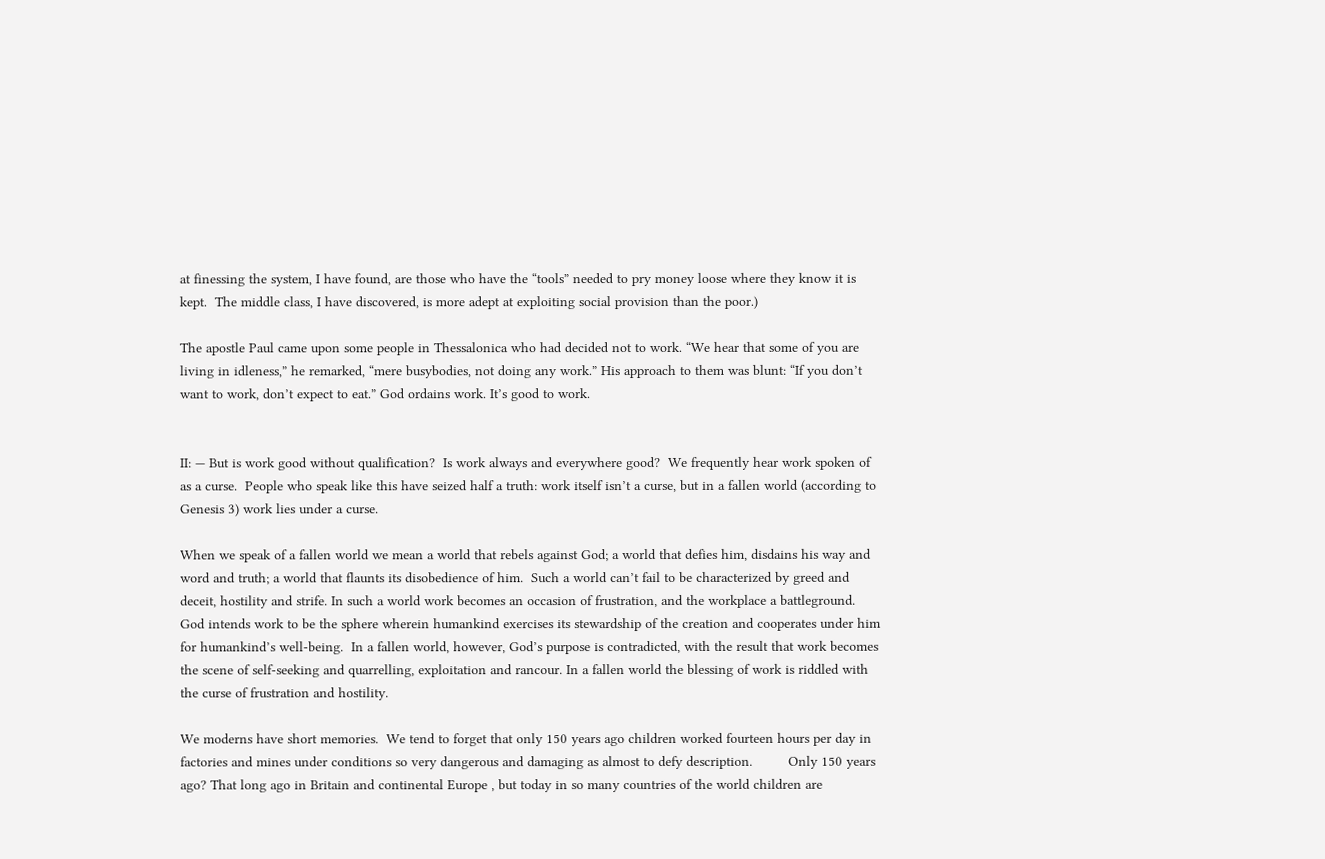at finessing the system, I have found, are those who have the “tools” needed to pry money loose where they know it is kept.  The middle class, I have discovered, is more adept at exploiting social provision than the poor.)

The apostle Paul came upon some people in Thessalonica who had decided not to work. “We hear that some of you are living in idleness,” he remarked, “mere busybodies, not doing any work.” His approach to them was blunt: “If you don’t want to work, don’t expect to eat.” God ordains work. It’s good to work.


II: — But is work good without qualification?  Is work always and everywhere good?  We frequently hear work spoken of as a curse.  People who speak like this have seized half a truth: work itself isn’t a curse, but in a fallen world (according to Genesis 3) work lies under a curse.

When we speak of a fallen world we mean a world that rebels against God; a world that defies him, disdains his way and word and truth; a world that flaunts its disobedience of him.  Such a world can’t fail to be characterized by greed and deceit, hostility and strife. In such a world work becomes an occasion of frustration, and the workplace a battleground. God intends work to be the sphere wherein humankind exercises its stewardship of the creation and cooperates under him for humankind’s well-being.  In a fallen world, however, God’s purpose is contradicted, with the result that work becomes the scene of self-seeking and quarrelling, exploitation and rancour. In a fallen world the blessing of work is riddled with the curse of frustration and hostility.

We moderns have short memories.  We tend to forget that only 150 years ago children worked fourteen hours per day in factories and mines under conditions so very dangerous and damaging as almost to defy description.         Only 150 years ago? That long ago in Britain and continental Europe , but today in so many countries of the world children are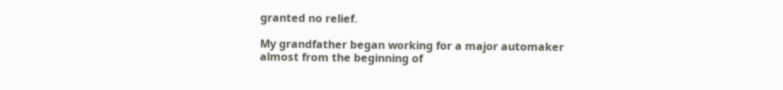granted no relief.

My grandfather began working for a major automaker almost from the beginning of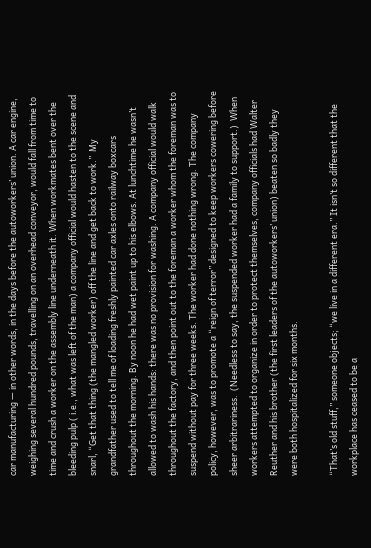car manufacturing — in other words, in the days before the autoworkers’ union. A car engine, weighing several hundred pounds, travelling on an overhead conveyor, would fall from time to time and crush a worker on the assembly line underneath it. When workmates bent over the bleeding pulp ( i.e., what was left of the man) a company official would hasten to the scene and snarl, “Get that thing (the mangled worker) off the line and get back to work.”  My grandfather used to tell me of loading freshly painted car axles onto railway boxcars throughout the morning. By noon he had wet paint up to his elbows. At lunchtime he wasn’t allowed to wash his hands: there was no provision for washing. A company official would walk throughout the factory, and then point out to the foreman a worker whom the foreman was to suspend without pay for three weeks. The worker had done nothing wrong. The company policy, however, was to promote a “reign of terror” designed to keep workers cowering before sheer arbitrariness.  (Needless to say, the suspended worker had a family to support.)  When workers attempted to organize in order to protect themselves, company officials had Walter Reuther and his brother (the first leaders of the autoworkers’ union) beaten so badly they were both hospitalized for six months.

“That’s old stuff,” someone objects; “we live in a different era.” It isn’t so different that the workplace has ceased to be a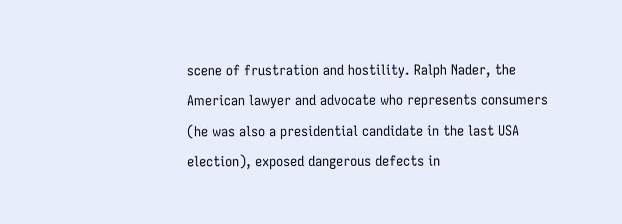scene of frustration and hostility. Ralph Nader, the American lawyer and advocate who represents consumers (he was also a presidential candidate in the last USA election), exposed dangerous defects in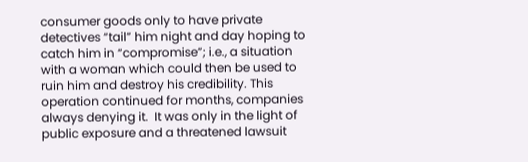consumer goods only to have private detectives “tail” him night and day hoping to catch him in “compromise”; i.e., a situation with a woman which could then be used to ruin him and destroy his credibility. This operation continued for months, companies always denying it.  It was only in the light of public exposure and a threatened lawsuit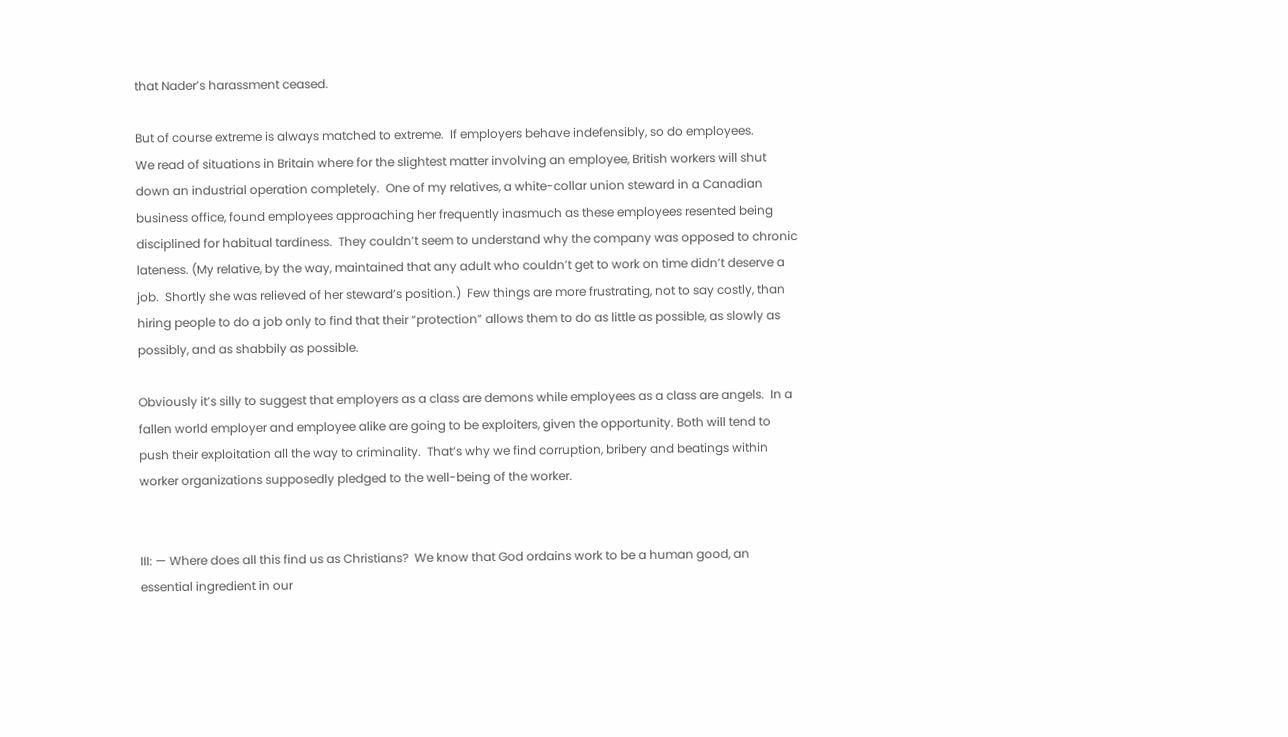that Nader’s harassment ceased.

But of course extreme is always matched to extreme.  If employers behave indefensibly, so do employees.         We read of situations in Britain where for the slightest matter involving an employee, British workers will shut down an industrial operation completely.  One of my relatives, a white-collar union steward in a Canadian business office, found employees approaching her frequently inasmuch as these employees resented being disciplined for habitual tardiness.  They couldn’t seem to understand why the company was opposed to chronic lateness. (My relative, by the way, maintained that any adult who couldn’t get to work on time didn’t deserve a job.  Shortly she was relieved of her steward’s position.)  Few things are more frustrating, not to say costly, than hiring people to do a job only to find that their “protection” allows them to do as little as possible, as slowly as possibly, and as shabbily as possible.

Obviously it’s silly to suggest that employers as a class are demons while employees as a class are angels.  In a fallen world employer and employee alike are going to be exploiters, given the opportunity. Both will tend to push their exploitation all the way to criminality.  That’s why we find corruption, bribery and beatings within worker organizations supposedly pledged to the well-being of the worker.


III: — Where does all this find us as Christians?  We know that God ordains work to be a human good, an essential ingredient in our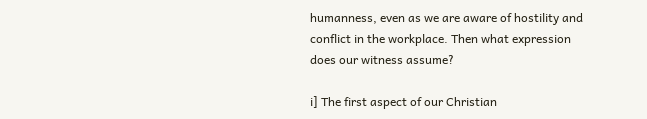humanness, even as we are aware of hostility and conflict in the workplace. Then what expression does our witness assume?

i] The first aspect of our Christian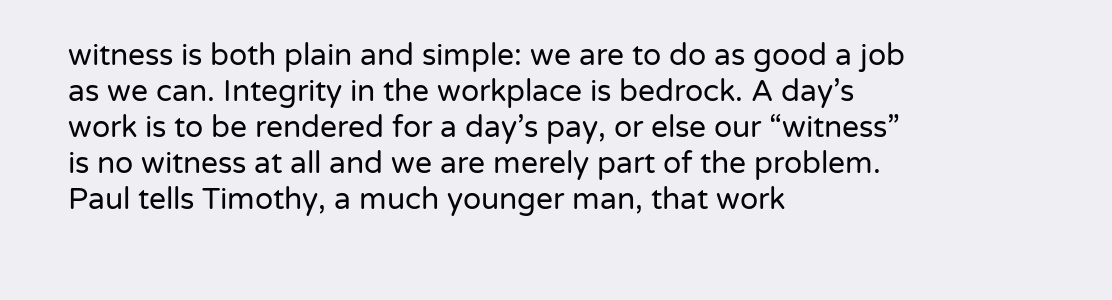witness is both plain and simple: we are to do as good a job as we can. Integrity in the workplace is bedrock. A day’s work is to be rendered for a day’s pay, or else our “witness” is no witness at all and we are merely part of the problem. Paul tells Timothy, a much younger man, that work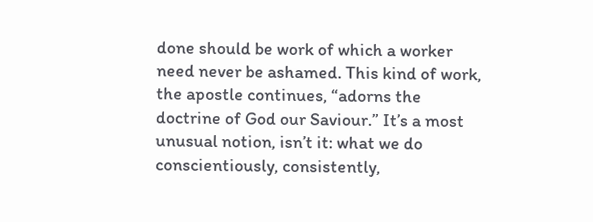done should be work of which a worker need never be ashamed. This kind of work, the apostle continues, “adorns the doctrine of God our Saviour.” It’s a most unusual notion, isn’t it: what we do conscientiously, consistently,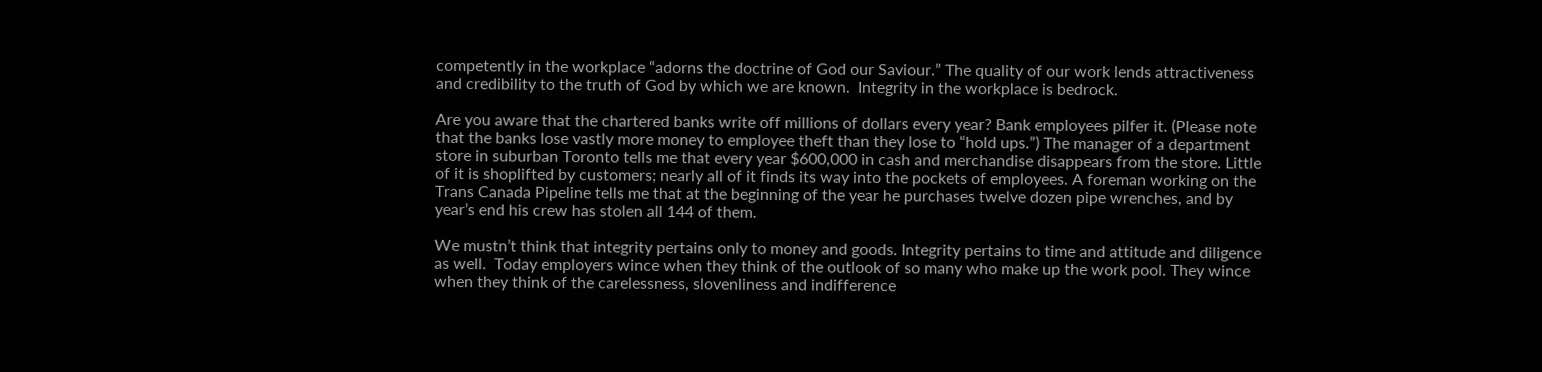competently in the workplace “adorns the doctrine of God our Saviour.” The quality of our work lends attractiveness and credibility to the truth of God by which we are known.  Integrity in the workplace is bedrock.

Are you aware that the chartered banks write off millions of dollars every year? Bank employees pilfer it. (Please note that the banks lose vastly more money to employee theft than they lose to “hold ups.”) The manager of a department store in suburban Toronto tells me that every year $600,000 in cash and merchandise disappears from the store. Little of it is shoplifted by customers; nearly all of it finds its way into the pockets of employees. A foreman working on the Trans Canada Pipeline tells me that at the beginning of the year he purchases twelve dozen pipe wrenches, and by year’s end his crew has stolen all 144 of them.

We mustn’t think that integrity pertains only to money and goods. Integrity pertains to time and attitude and diligence as well.  Today employers wince when they think of the outlook of so many who make up the work pool. They wince when they think of the carelessness, slovenliness and indifference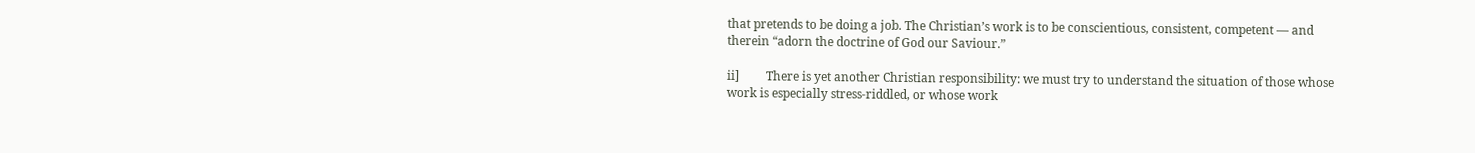that pretends to be doing a job. The Christian’s work is to be conscientious, consistent, competent — and therein “adorn the doctrine of God our Saviour.”

ii]         There is yet another Christian responsibility: we must try to understand the situation of those whose work is especially stress-riddled, or whose work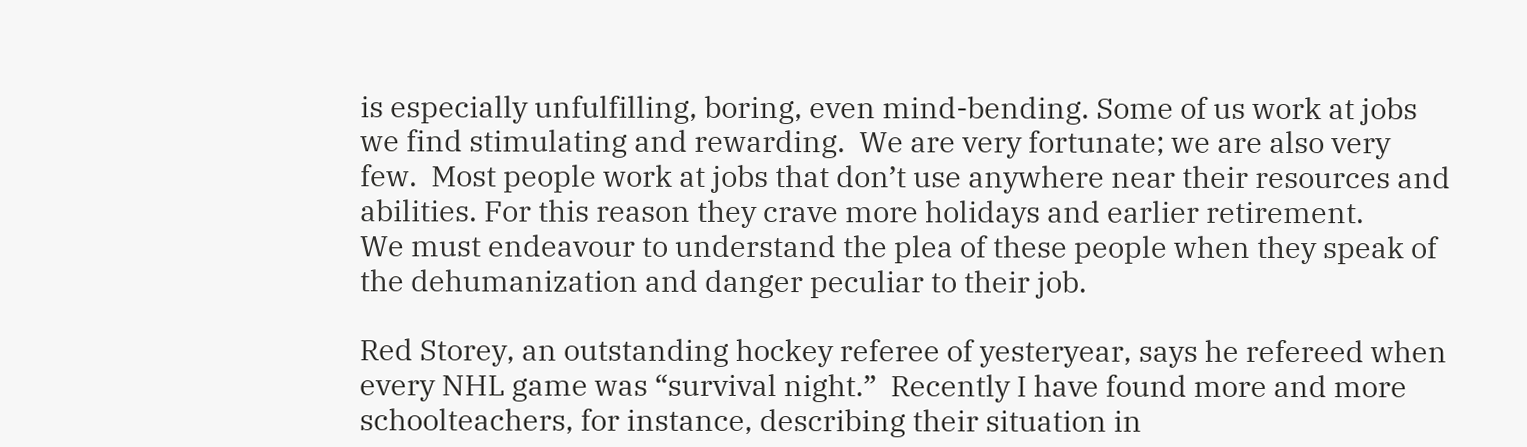is especially unfulfilling, boring, even mind-bending. Some of us work at jobs we find stimulating and rewarding.  We are very fortunate; we are also very few.  Most people work at jobs that don’t use anywhere near their resources and abilities. For this reason they crave more holidays and earlier retirement.         We must endeavour to understand the plea of these people when they speak of the dehumanization and danger peculiar to their job.

Red Storey, an outstanding hockey referee of yesteryear, says he refereed when every NHL game was “survival night.”  Recently I have found more and more schoolteachers, for instance, describing their situation in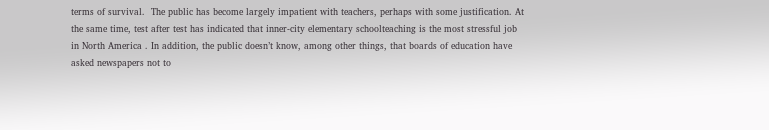terms of survival.  The public has become largely impatient with teachers, perhaps with some justification. At the same time, test after test has indicated that inner-city elementary schoolteaching is the most stressful job in North America . In addition, the public doesn’t know, among other things, that boards of education have asked newspapers not to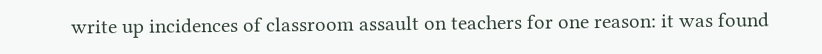write up incidences of classroom assault on teachers for one reason: it was found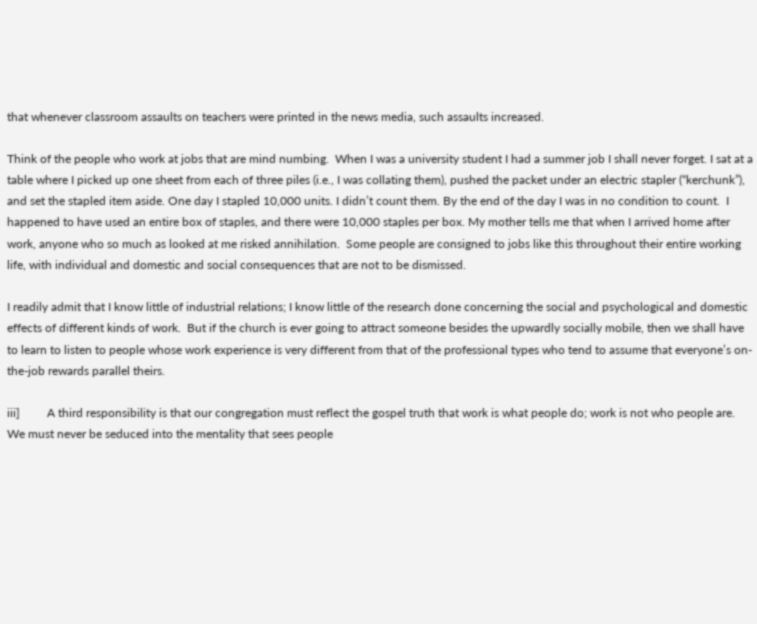that whenever classroom assaults on teachers were printed in the news media, such assaults increased.

Think of the people who work at jobs that are mind numbing.  When I was a university student I had a summer job I shall never forget. I sat at a table where I picked up one sheet from each of three piles (i.e., I was collating them), pushed the packet under an electric stapler (“kerchunk”), and set the stapled item aside. One day I stapled 10,000 units. I didn’t count them. By the end of the day I was in no condition to count.  I happened to have used an entire box of staples, and there were 10,000 staples per box. My mother tells me that when I arrived home after work, anyone who so much as looked at me risked annihilation.  Some people are consigned to jobs like this throughout their entire working life, with individual and domestic and social consequences that are not to be dismissed.

I readily admit that I know little of industrial relations; I know little of the research done concerning the social and psychological and domestic effects of different kinds of work.  But if the church is ever going to attract someone besides the upwardly socially mobile, then we shall have to learn to listen to people whose work experience is very different from that of the professional types who tend to assume that everyone’s on-the-job rewards parallel theirs.

iii]         A third responsibility is that our congregation must reflect the gospel truth that work is what people do; work is not who people are.  We must never be seduced into the mentality that sees people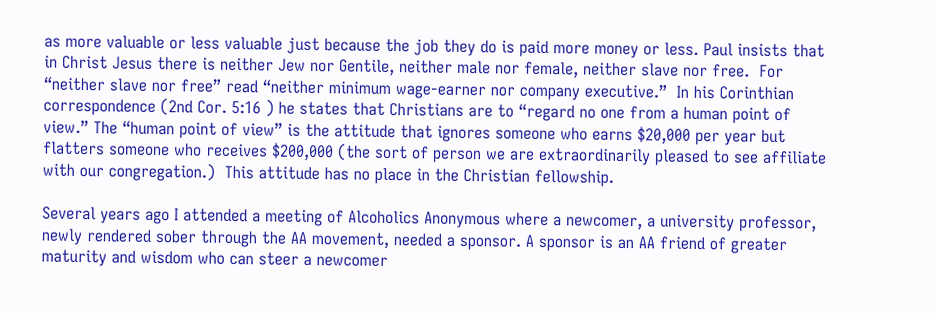as more valuable or less valuable just because the job they do is paid more money or less. Paul insists that in Christ Jesus there is neither Jew nor Gentile, neither male nor female, neither slave nor free.  For “neither slave nor free” read “neither minimum wage-earner nor company executive.”  In his Corinthian correspondence (2nd Cor. 5:16 ) he states that Christians are to “regard no one from a human point of view.” The “human point of view” is the attitude that ignores someone who earns $20,000 per year but flatters someone who receives $200,000 (the sort of person we are extraordinarily pleased to see affiliate with our congregation.)  This attitude has no place in the Christian fellowship.

Several years ago I attended a meeting of Alcoholics Anonymous where a newcomer, a university professor, newly rendered sober through the AA movement, needed a sponsor. A sponsor is an AA friend of greater maturity and wisdom who can steer a newcomer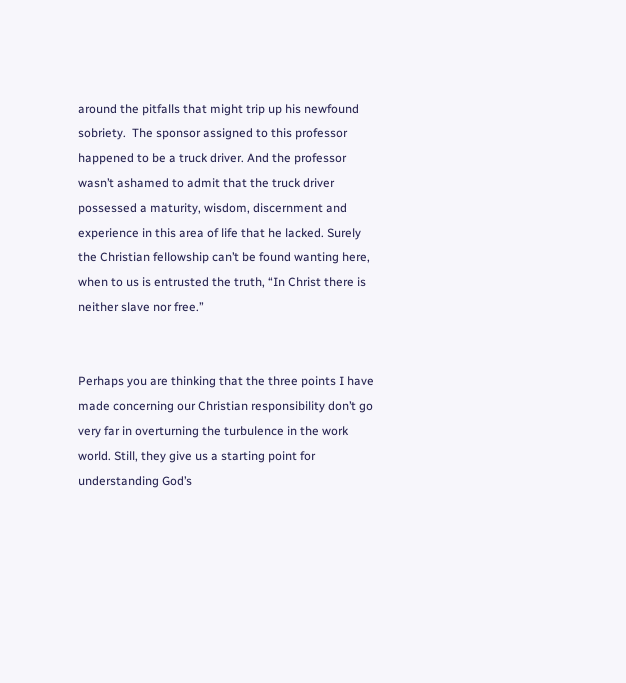around the pitfalls that might trip up his newfound sobriety.  The sponsor assigned to this professor happened to be a truck driver. And the professor wasn’t ashamed to admit that the truck driver possessed a maturity, wisdom, discernment and experience in this area of life that he lacked. Surely the Christian fellowship can’t be found wanting here, when to us is entrusted the truth, “In Christ there is neither slave nor free.”


Perhaps you are thinking that the three points I have made concerning our Christian responsibility don’t go very far in overturning the turbulence in the work world. Still, they give us a starting point for understanding God’s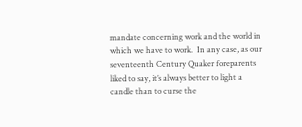mandate concerning work and the world in which we have to work.  In any case, as our seventeenth Century Quaker foreparents liked to say, it’s always better to light a candle than to curse the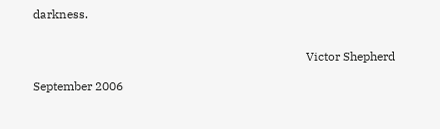darkness.


                                                                                           Victor Shepherd

September 2006